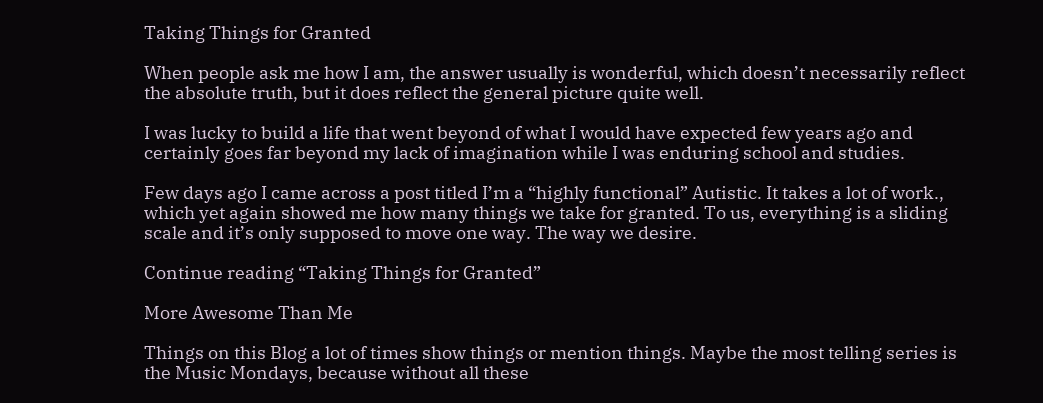Taking Things for Granted

When people ask me how I am, the answer usually is wonderful, which doesn’t necessarily reflect the absolute truth, but it does reflect the general picture quite well.

I was lucky to build a life that went beyond of what I would have expected few years ago and certainly goes far beyond my lack of imagination while I was enduring school and studies.

Few days ago I came across a post titled I’m a “highly functional” Autistic. It takes a lot of work., which yet again showed me how many things we take for granted. To us, everything is a sliding scale and it’s only supposed to move one way. The way we desire.

Continue reading “Taking Things for Granted”

More Awesome Than Me

Things on this Blog a lot of times show things or mention things. Maybe the most telling series is the Music Mondays, because without all these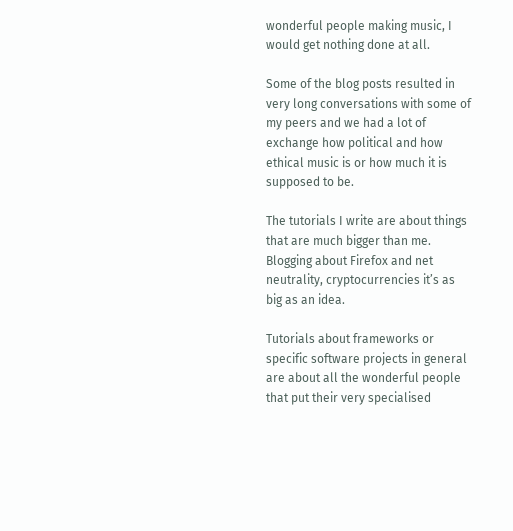wonderful people making music, I would get nothing done at all.

Some of the blog posts resulted in very long conversations with some of my peers and we had a lot of exchange how political and how ethical music is or how much it is supposed to be.

The tutorials I write are about things that are much bigger than me. Blogging about Firefox and net neutrality, cryptocurrencies it’s as big as an idea.

Tutorials about frameworks or specific software projects in general are about all the wonderful people that put their very specialised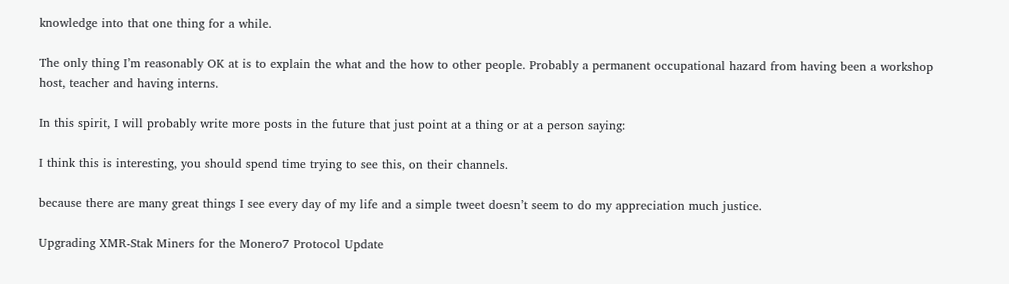knowledge into that one thing for a while.

The only thing I’m reasonably OK at is to explain the what and the how to other people. Probably a permanent occupational hazard from having been a workshop host, teacher and having interns.

In this spirit, I will probably write more posts in the future that just point at a thing or at a person saying:

I think this is interesting, you should spend time trying to see this, on their channels.

because there are many great things I see every day of my life and a simple tweet doesn’t seem to do my appreciation much justice.

Upgrading XMR-Stak Miners for the Monero7 Protocol Update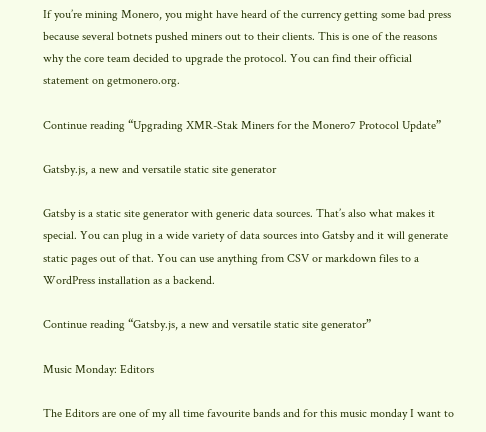If you’re mining Monero, you might have heard of the currency getting some bad press because several botnets pushed miners out to their clients. This is one of the reasons why the core team decided to upgrade the protocol. You can find their official statement on getmonero.org.

Continue reading “Upgrading XMR-Stak Miners for the Monero7 Protocol Update”

Gatsby.js, a new and versatile static site generator

Gatsby is a static site generator with generic data sources. That’s also what makes it special. You can plug in a wide variety of data sources into Gatsby and it will generate static pages out of that. You can use anything from CSV or markdown files to a WordPress installation as a backend.

Continue reading “Gatsby.js, a new and versatile static site generator”

Music Monday: Editors

The Editors are one of my all time favourite bands and for this music monday I want to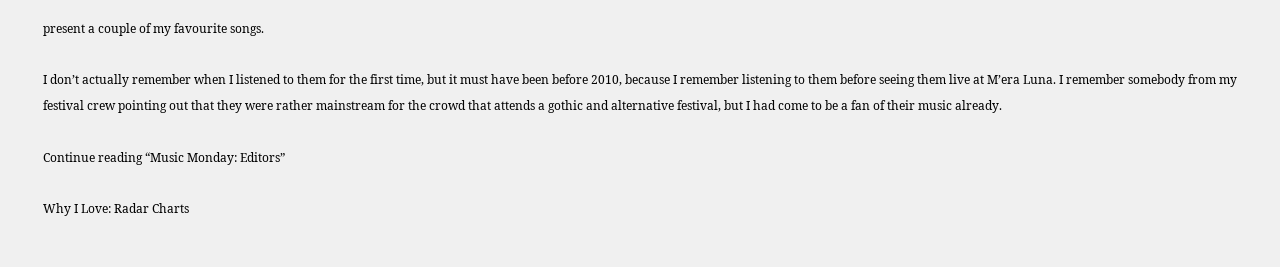present a couple of my favourite songs.

I don’t actually remember when I listened to them for the first time, but it must have been before 2010, because I remember listening to them before seeing them live at M’era Luna. I remember somebody from my festival crew pointing out that they were rather mainstream for the crowd that attends a gothic and alternative festival, but I had come to be a fan of their music already.

Continue reading “Music Monday: Editors”

Why I Love: Radar Charts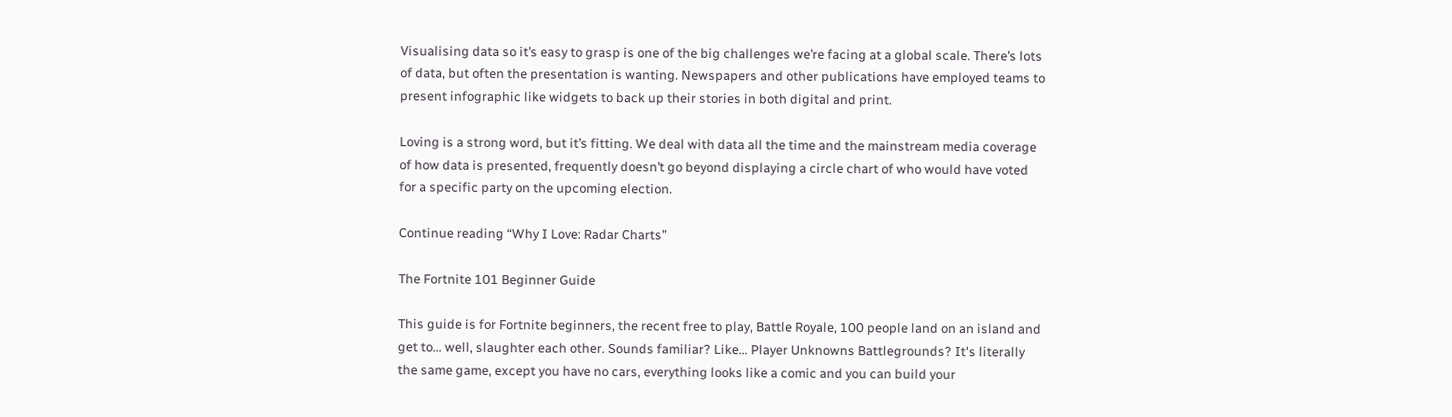Visualising data so it’s easy to grasp is one of the big challenges we’re facing at a global scale. There’s lots of data, but often the presentation is wanting. Newspapers and other publications have employed teams to present infographic like widgets to back up their stories in both digital and print.

Loving is a strong word, but it’s fitting. We deal with data all the time and the mainstream media coverage of how data is presented, frequently doesn’t go beyond displaying a circle chart of who would have voted for a specific party on the upcoming election.

Continue reading “Why I Love: Radar Charts”

The Fortnite 101 Beginner Guide

This guide is for Fortnite beginners, the recent free to play, Battle Royale, 100 people land on an island and get to… well, slaughter each other. Sounds familiar? Like… Player Unknowns Battlegrounds? It's literally the same game, except you have no cars, everything looks like a comic and you can build your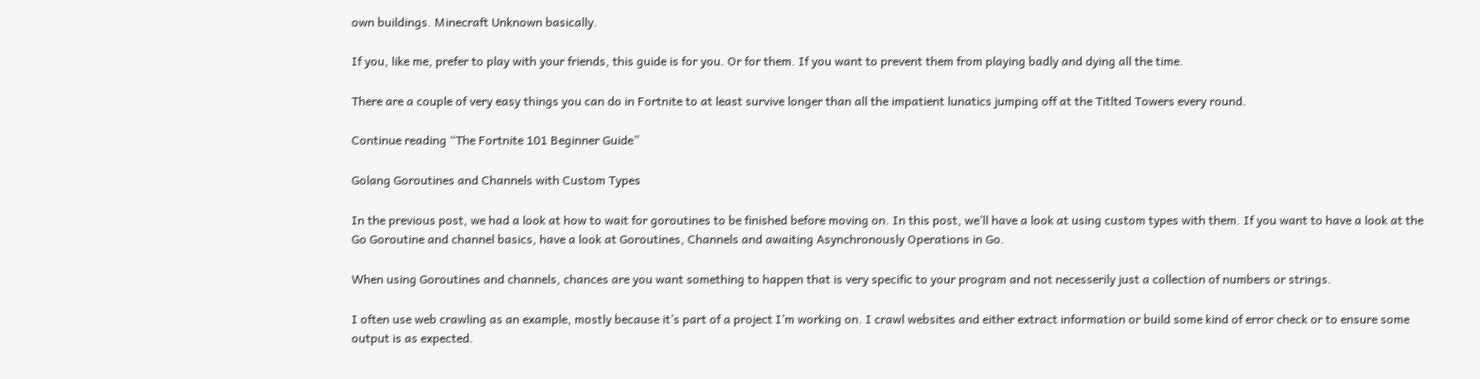own buildings. Minecraft Unknown basically.

If you, like me, prefer to play with your friends, this guide is for you. Or for them. If you want to prevent them from playing badly and dying all the time.

There are a couple of very easy things you can do in Fortnite to at least survive longer than all the impatient lunatics jumping off at the Titlted Towers every round.

Continue reading “The Fortnite 101 Beginner Guide”

Golang Goroutines and Channels with Custom Types

In the previous post, we had a look at how to wait for goroutines to be finished before moving on. In this post, we’ll have a look at using custom types with them. If you want to have a look at the Go Goroutine and channel basics, have a look at Goroutines, Channels and awaiting Asynchronously Operations in Go.

When using Goroutines and channels, chances are you want something to happen that is very specific to your program and not necesserily just a collection of numbers or strings.

I often use web crawling as an example, mostly because it’s part of a project I’m working on. I crawl websites and either extract information or build some kind of error check or to ensure some output is as expected.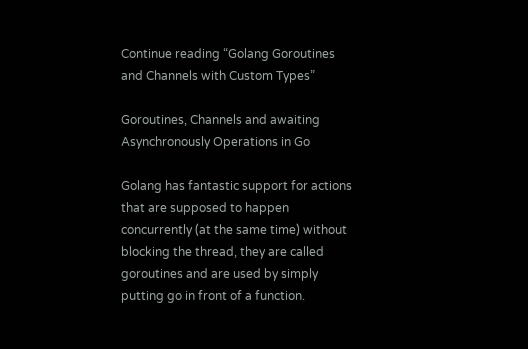Continue reading “Golang Goroutines and Channels with Custom Types”

Goroutines, Channels and awaiting Asynchronously Operations in Go

Golang has fantastic support for actions that are supposed to happen concurrently (at the same time) without blocking the thread, they are called goroutines and are used by simply putting go in front of a function.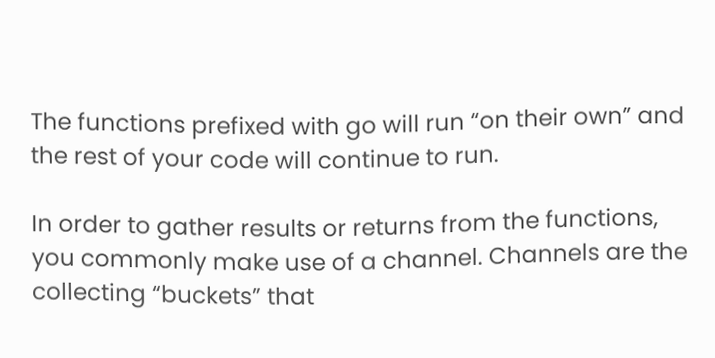The functions prefixed with go will run “on their own” and the rest of your code will continue to run.

In order to gather results or returns from the functions, you commonly make use of a channel. Channels are the collecting “buckets” that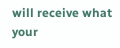will receive what your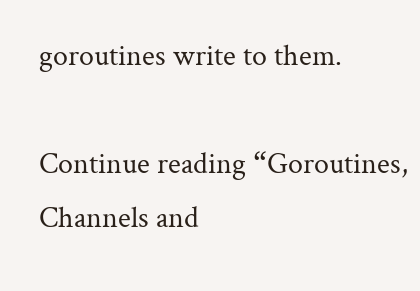goroutines write to them.

Continue reading “Goroutines, Channels and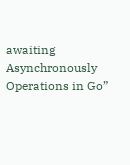awaiting Asynchronously Operations in Go”